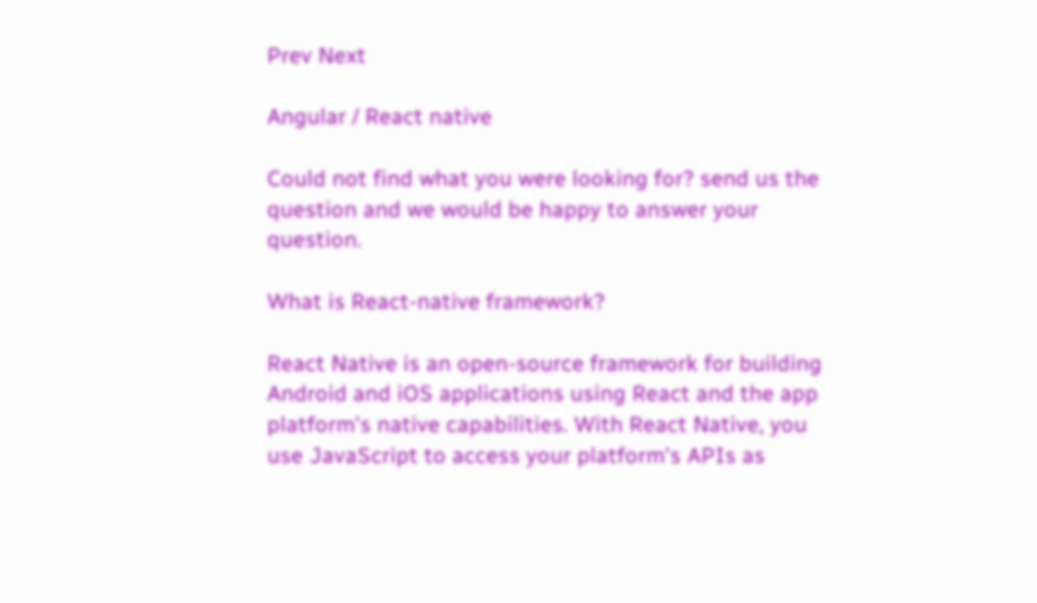Prev Next

Angular / React native

Could not find what you were looking for? send us the question and we would be happy to answer your question.

What is React-native framework?

React Native is an open-source framework for building Android and iOS applications using React and the app platform's native capabilities. With React Native, you use JavaScript to access your platform's APIs as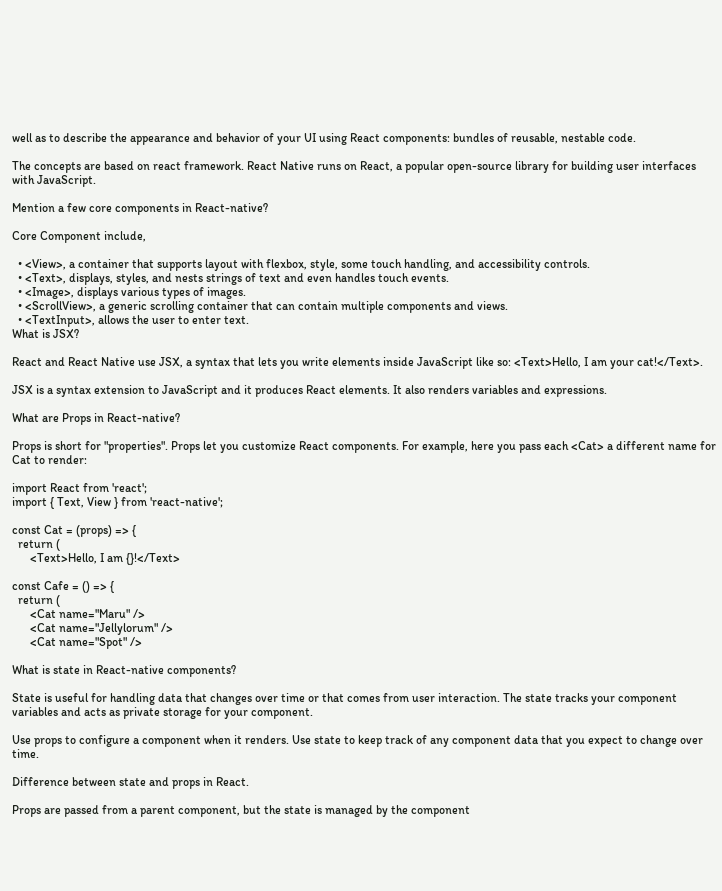well as to describe the appearance and behavior of your UI using React components: bundles of reusable, nestable code.

The concepts are based on react framework. React Native runs on React, a popular open-source library for building user interfaces with JavaScript.

Mention a few core components in React-native?

Core Component include,

  • <View>, a container that supports layout with flexbox, style, some touch handling, and accessibility controls.
  • <Text>, displays, styles, and nests strings of text and even handles touch events.
  • <Image>, displays various types of images.
  • <ScrollView>, a generic scrolling container that can contain multiple components and views.
  • <TextInput>, allows the user to enter text.
What is JSX?

React and React Native use JSX, a syntax that lets you write elements inside JavaScript like so: <Text>Hello, I am your cat!</Text>.

JSX is a syntax extension to JavaScript and it produces React elements. It also renders variables and expressions.

What are Props in React-native?

Props is short for "properties". Props let you customize React components. For example, here you pass each <Cat> a different name for Cat to render:

import React from 'react';
import { Text, View } from 'react-native';

const Cat = (props) => {
  return (
      <Text>Hello, I am {}!</Text>

const Cafe = () => {
  return (
      <Cat name="Maru" />
      <Cat name="Jellylorum" />
      <Cat name="Spot" />

What is state in React-native components?

State is useful for handling data that changes over time or that comes from user interaction. The state tracks your component variables and acts as private storage for your component.

Use props to configure a component when it renders. Use state to keep track of any component data that you expect to change over time.

Difference between state and props in React.

Props are passed from a parent component, but the state is managed by the component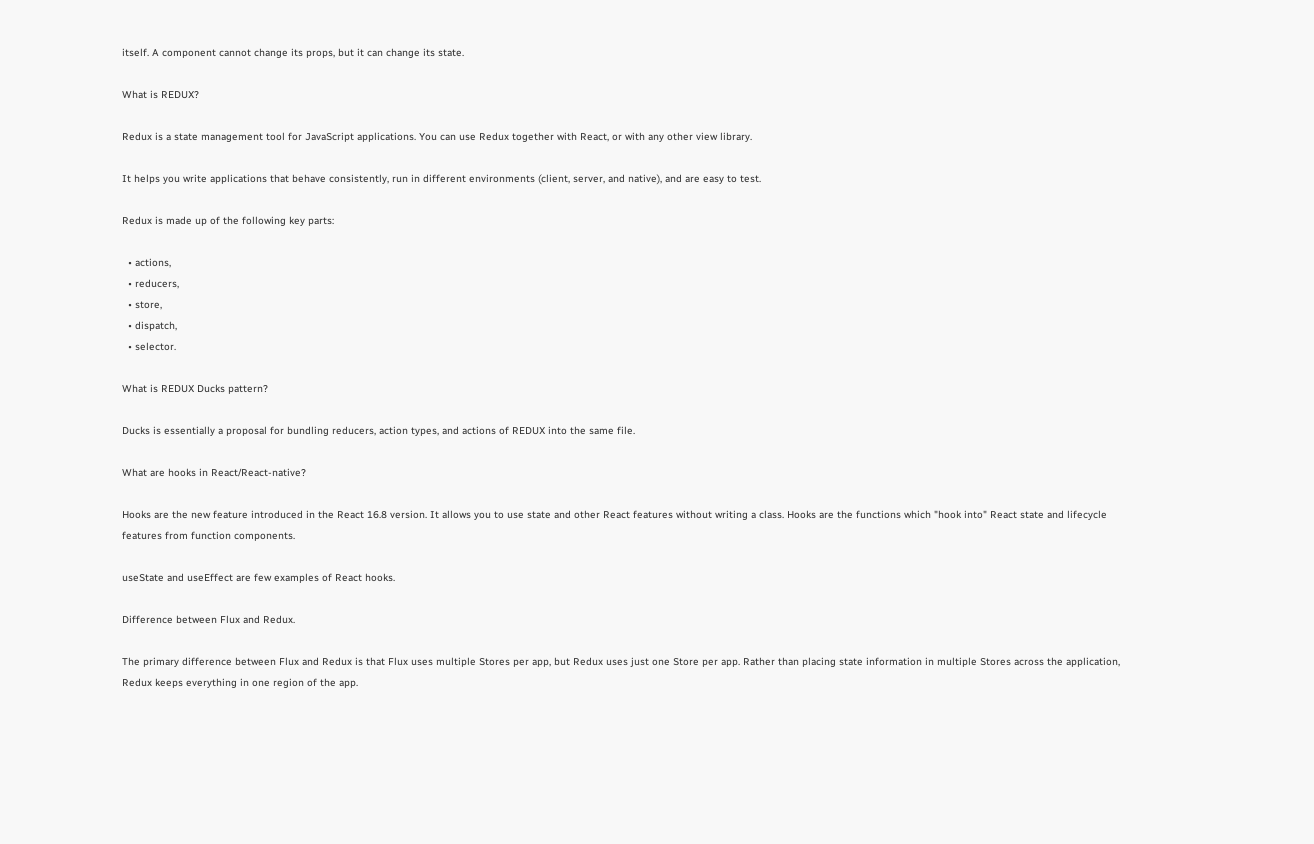itself. A component cannot change its props, but it can change its state.

What is REDUX?

Redux is a state management tool for JavaScript applications. You can use Redux together with React, or with any other view library.

It helps you write applications that behave consistently, run in different environments (client, server, and native), and are easy to test.

Redux is made up of the following key parts:

  • actions,
  • reducers,
  • store,
  • dispatch,
  • selector.

What is REDUX Ducks pattern?

Ducks is essentially a proposal for bundling reducers, action types, and actions of REDUX into the same file.

What are hooks in React/React-native?

Hooks are the new feature introduced in the React 16.8 version. It allows you to use state and other React features without writing a class. Hooks are the functions which "hook into" React state and lifecycle features from function components.

useState and useEffect are few examples of React hooks.

Difference between Flux and Redux.

The primary difference between Flux and Redux is that Flux uses multiple Stores per app, but Redux uses just one Store per app. Rather than placing state information in multiple Stores across the application, Redux keeps everything in one region of the app.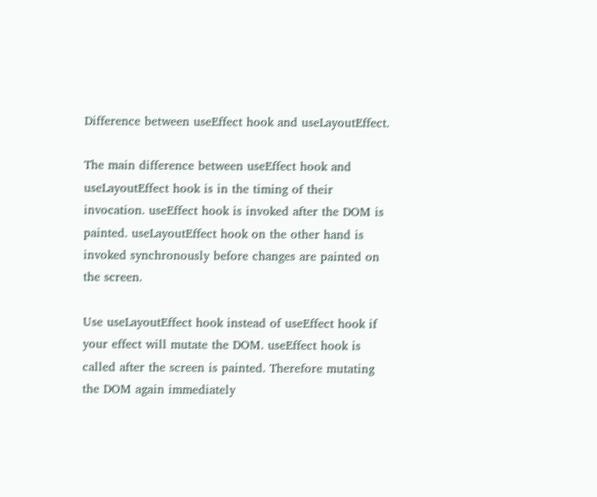Difference between useEffect hook and useLayoutEffect.

The main difference between useEffect hook and useLayoutEffect hook is in the timing of their invocation. useEffect hook is invoked after the DOM is painted. useLayoutEffect hook on the other hand is invoked synchronously before changes are painted on the screen.

Use useLayoutEffect hook instead of useEffect hook if your effect will mutate the DOM. useEffect hook is called after the screen is painted. Therefore mutating the DOM again immediately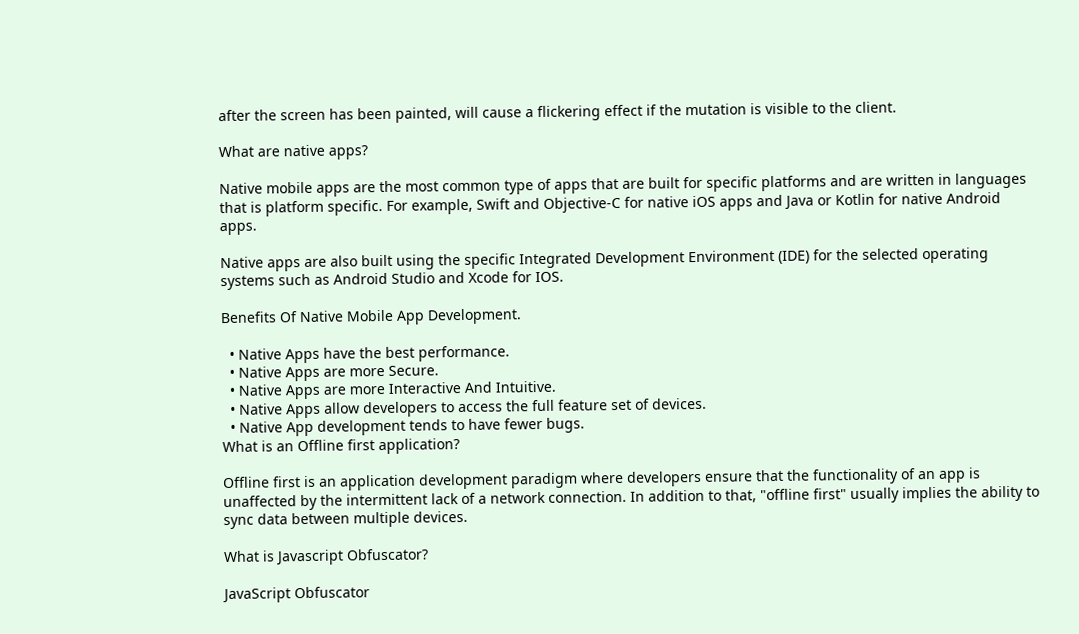after the screen has been painted, will cause a flickering effect if the mutation is visible to the client.

What are native apps?

Native mobile apps are the most common type of apps that are built for specific platforms and are written in languages that is platform specific. For example, Swift and Objective-C for native iOS apps and Java or Kotlin for native Android apps.

Native apps are also built using the specific Integrated Development Environment (IDE) for the selected operating systems such as Android Studio and Xcode for IOS.

Benefits Of Native Mobile App Development.

  • Native Apps have the best performance.
  • Native Apps are more Secure.
  • Native Apps are more Interactive And Intuitive.
  • Native Apps allow developers to access the full feature set of devices.
  • Native App development tends to have fewer bugs.
What is an Offline first application?

Offline first is an application development paradigm where developers ensure that the functionality of an app is unaffected by the intermittent lack of a network connection. In addition to that, "offline first" usually implies the ability to sync data between multiple devices.

What is Javascript Obfuscator?

JavaScript Obfuscator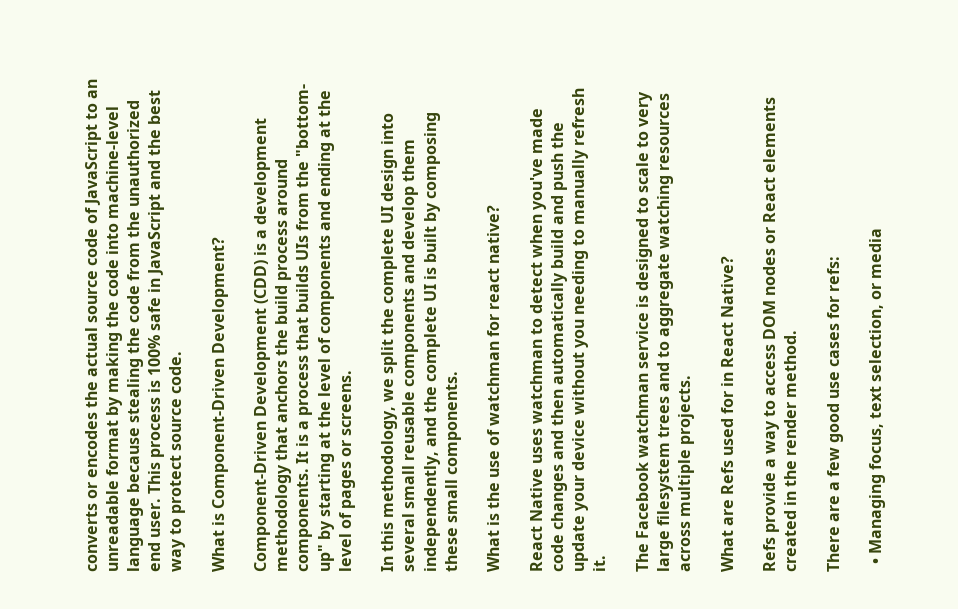converts or encodes the actual source code of JavaScript to an unreadable format by making the code into machine-level language because stealing the code from the unauthorized end user. This process is 100% safe in JavaScript and the best way to protect source code.

What is Component-Driven Development?

Component-Driven Development (CDD) is a development methodology that anchors the build process around components. It is a process that builds UIs from the "bottom-up" by starting at the level of components and ending at the level of pages or screens.

In this methodology, we split the complete UI design into several small reusable components and develop them independently, and the complete UI is built by composing these small components.

What is the use of watchman for react native?

React Native uses watchman to detect when you've made code changes and then automatically build and push the update your device without you needing to manually refresh it.

The Facebook watchman service is designed to scale to very large filesystem trees and to aggregate watching resources across multiple projects.

What are Refs used for in React Native?

Refs provide a way to access DOM nodes or React elements created in the render method.

There are a few good use cases for refs:

  • Managing focus, text selection, or media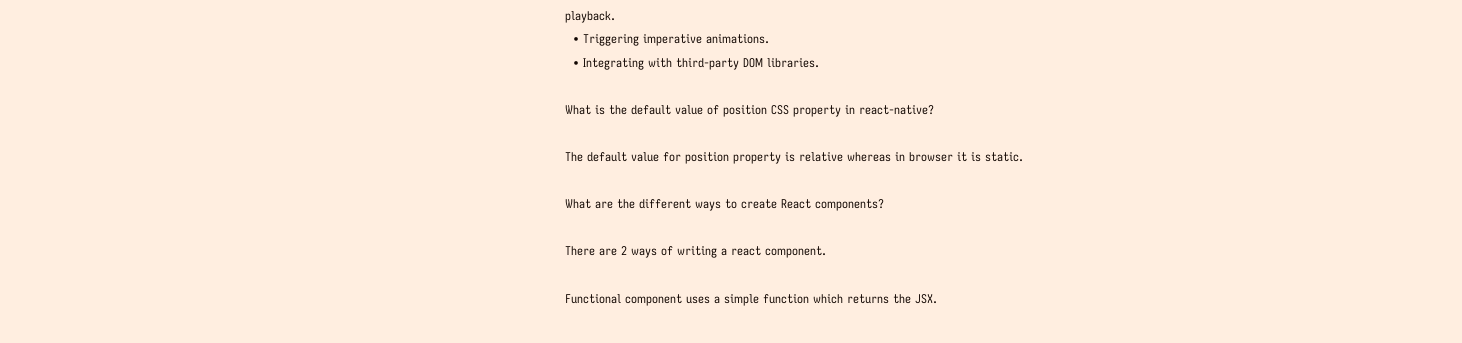playback.
  • Triggering imperative animations.
  • Integrating with third-party DOM libraries.

What is the default value of position CSS property in react-native?

The default value for position property is relative whereas in browser it is static.

What are the different ways to create React components?

There are 2 ways of writing a react component.

Functional component uses a simple function which returns the JSX.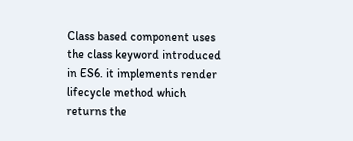Class based component uses the class keyword introduced in ES6. it implements render lifecycle method which returns the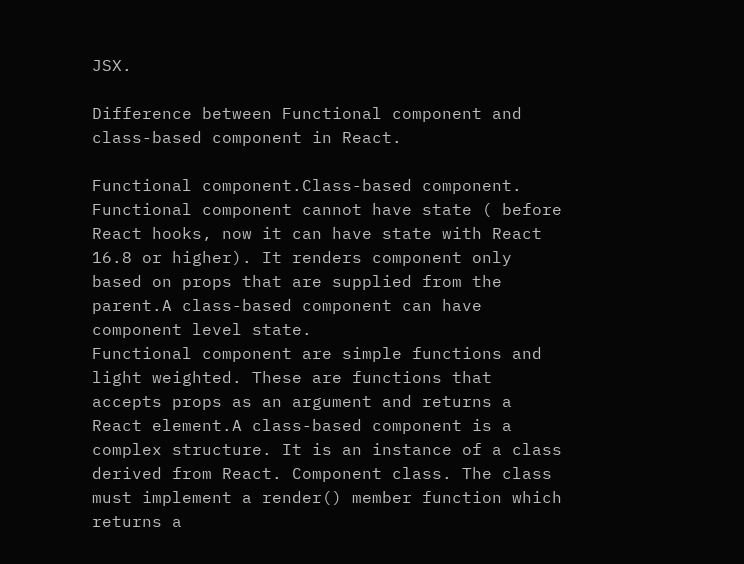JSX.

Difference between Functional component and class-based component in React.

Functional component.Class-based component.
Functional component cannot have state ( before React hooks, now it can have state with React 16.8 or higher). It renders component only based on props that are supplied from the parent.A class-based component can have component level state.
Functional component are simple functions and light weighted. These are functions that accepts props as an argument and returns a React element.A class-based component is a complex structure. It is an instance of a class derived from React. Component class. The class must implement a render() member function which returns a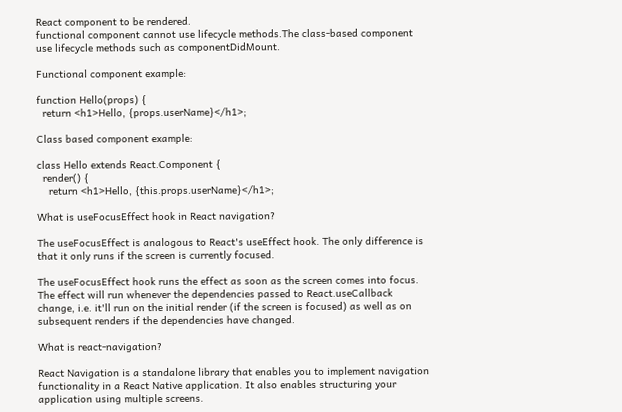React component to be rendered.
functional component cannot use lifecycle methods.The class-based component use lifecycle methods such as componentDidMount.

Functional component example:

function Hello(props) {
  return <h1>Hello, {props.userName}</h1>;

Class based component example:

class Hello extends React.Component {
  render() {
    return <h1>Hello, {this.props.userName}</h1>;

What is useFocusEffect hook in React navigation?

The useFocusEffect is analogous to React's useEffect hook. The only difference is that it only runs if the screen is currently focused.

The useFocusEffect hook runs the effect as soon as the screen comes into focus. The effect will run whenever the dependencies passed to React.useCallback change, i.e. it'll run on the initial render (if the screen is focused) as well as on subsequent renders if the dependencies have changed.

What is react-navigation?

React Navigation is a standalone library that enables you to implement navigation functionality in a React Native application. It also enables structuring your application using multiple screens.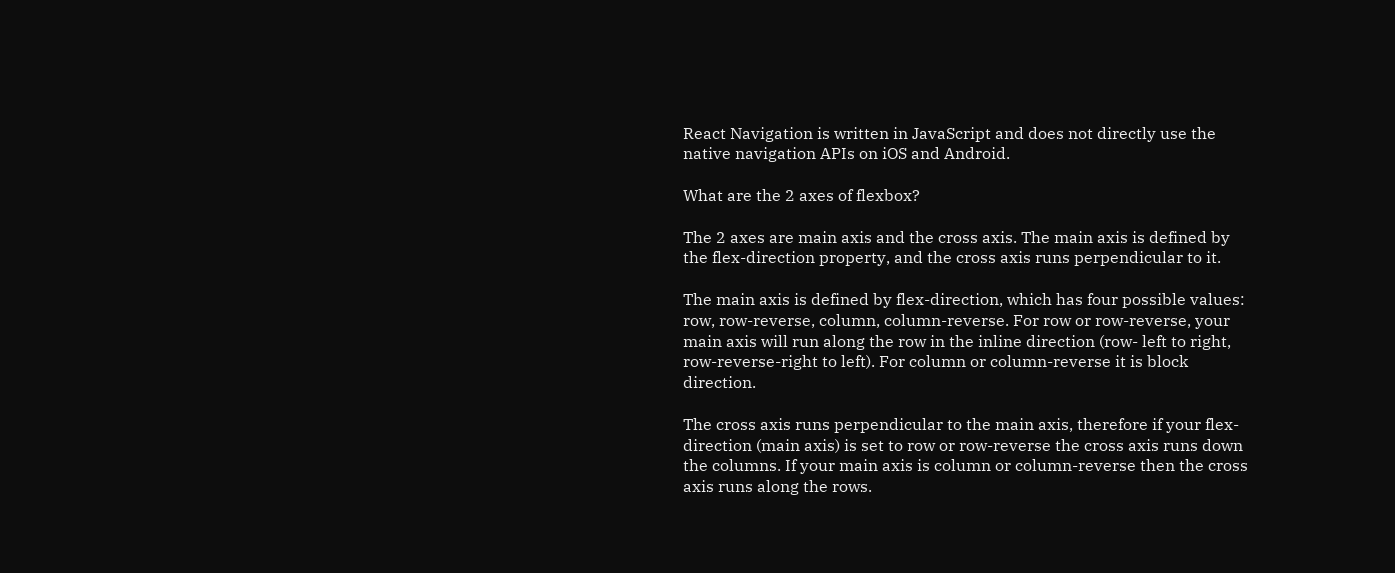React Navigation is written in JavaScript and does not directly use the native navigation APIs on iOS and Android.

What are the 2 axes of flexbox?

The 2 axes are main axis and the cross axis. The main axis is defined by the flex-direction property, and the cross axis runs perpendicular to it.

The main axis is defined by flex-direction, which has four possible values: row, row-reverse, column, column-reverse. For row or row-reverse, your main axis will run along the row in the inline direction (row- left to right, row-reverse-right to left). For column or column-reverse it is block direction.

The cross axis runs perpendicular to the main axis, therefore if your flex-direction (main axis) is set to row or row-reverse the cross axis runs down the columns. If your main axis is column or column-reverse then the cross axis runs along the rows.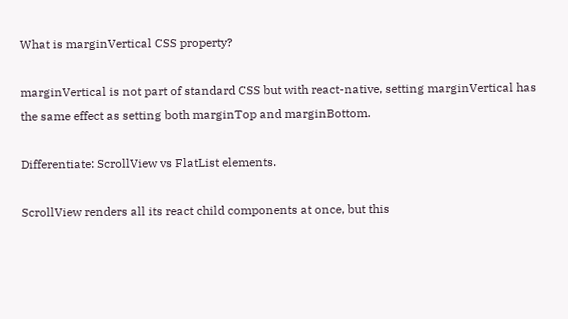What is marginVertical CSS property?

marginVertical is not part of standard CSS but with react-native, setting marginVertical has the same effect as setting both marginTop and marginBottom.

Differentiate: ScrollView vs FlatList elements.

ScrollView renders all its react child components at once, but this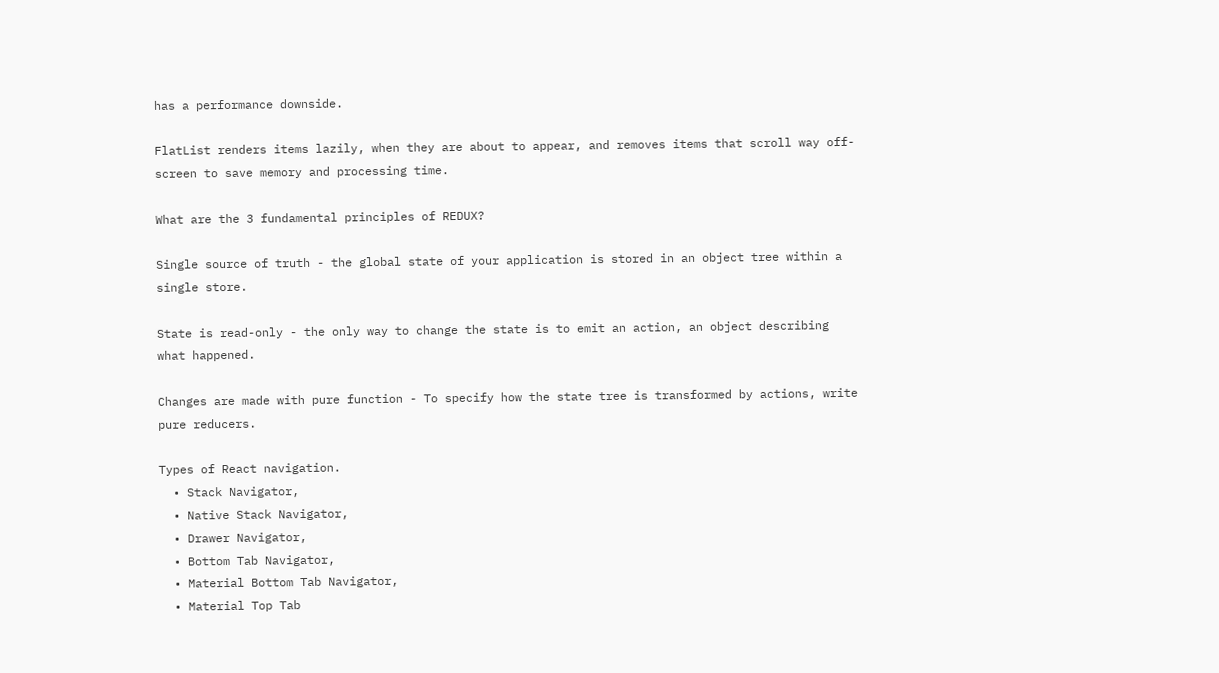has a performance downside.

FlatList renders items lazily, when they are about to appear, and removes items that scroll way off-screen to save memory and processing time.

What are the 3 fundamental principles of REDUX?

Single source of truth - the global state of your application is stored in an object tree within a single store.

State is read-only - the only way to change the state is to emit an action, an object describing what happened.

Changes are made with pure function - To specify how the state tree is transformed by actions, write pure reducers.

Types of React navigation.
  • Stack Navigator,
  • Native Stack Navigator,
  • Drawer Navigator,
  • Bottom Tab Navigator,
  • Material Bottom Tab Navigator,
  • Material Top Tab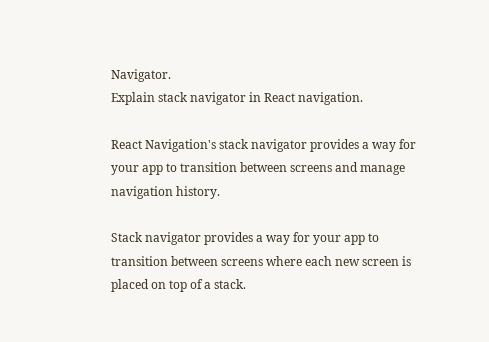Navigator.
Explain stack navigator in React navigation.

React Navigation's stack navigator provides a way for your app to transition between screens and manage navigation history.

Stack navigator provides a way for your app to transition between screens where each new screen is placed on top of a stack.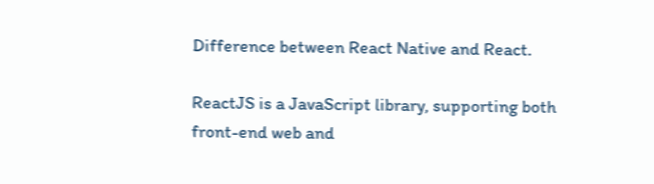Difference between React Native and React.

ReactJS is a JavaScript library, supporting both front-end web and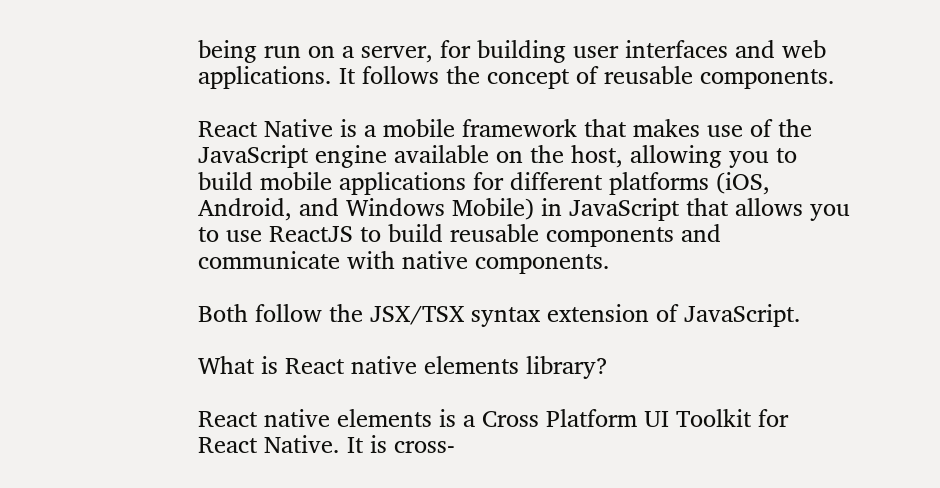being run on a server, for building user interfaces and web applications. It follows the concept of reusable components.

React Native is a mobile framework that makes use of the JavaScript engine available on the host, allowing you to build mobile applications for different platforms (iOS, Android, and Windows Mobile) in JavaScript that allows you to use ReactJS to build reusable components and communicate with native components.

Both follow the JSX/TSX syntax extension of JavaScript.

What is React native elements library?

React native elements is a Cross Platform UI Toolkit for React Native. It is cross-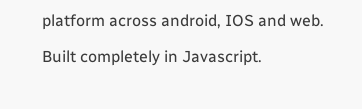platform across android, IOS and web.

Built completely in Javascript.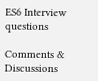ES6 Interview questions

Comments & Discussions